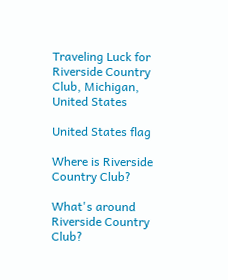Traveling Luck for Riverside Country Club, Michigan, United States

United States flag

Where is Riverside Country Club?

What's around Riverside Country Club?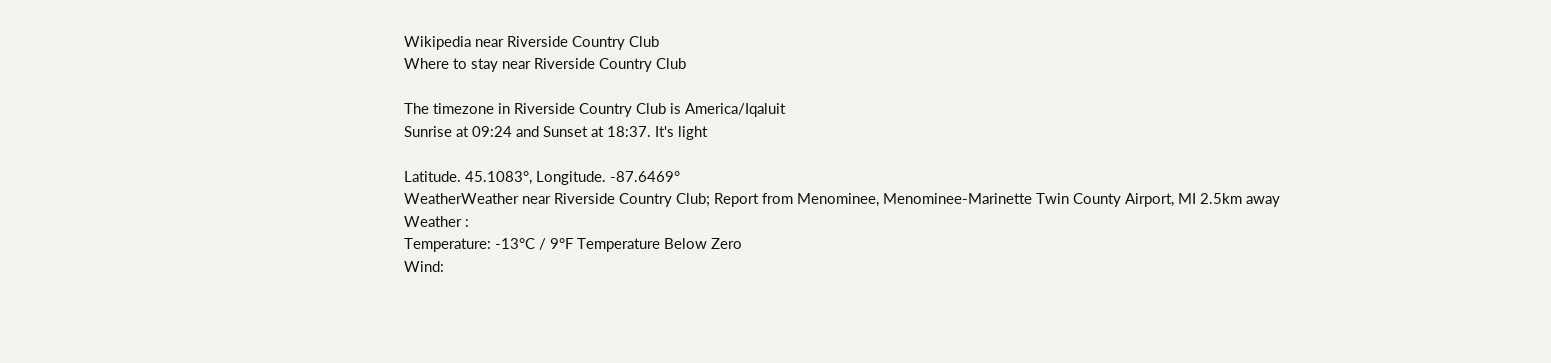Wikipedia near Riverside Country Club
Where to stay near Riverside Country Club

The timezone in Riverside Country Club is America/Iqaluit
Sunrise at 09:24 and Sunset at 18:37. It's light

Latitude. 45.1083°, Longitude. -87.6469°
WeatherWeather near Riverside Country Club; Report from Menominee, Menominee-Marinette Twin County Airport, MI 2.5km away
Weather :
Temperature: -13°C / 9°F Temperature Below Zero
Wind: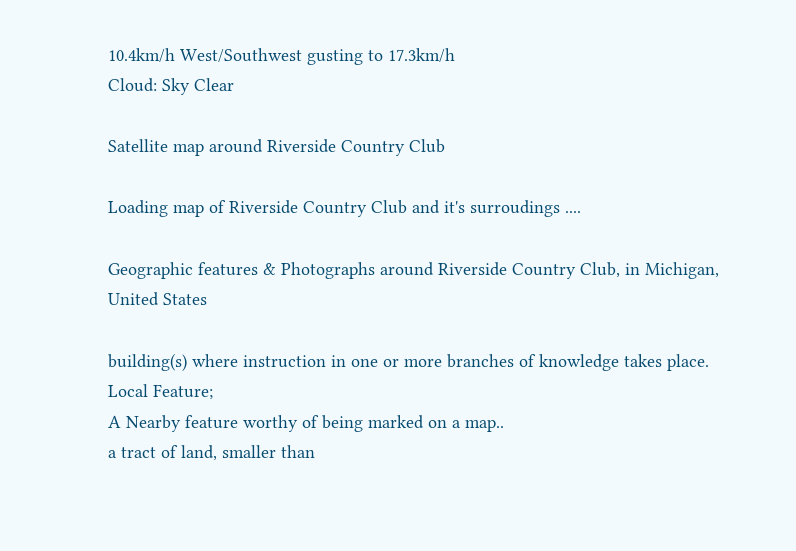10.4km/h West/Southwest gusting to 17.3km/h
Cloud: Sky Clear

Satellite map around Riverside Country Club

Loading map of Riverside Country Club and it's surroudings ....

Geographic features & Photographs around Riverside Country Club, in Michigan, United States

building(s) where instruction in one or more branches of knowledge takes place.
Local Feature;
A Nearby feature worthy of being marked on a map..
a tract of land, smaller than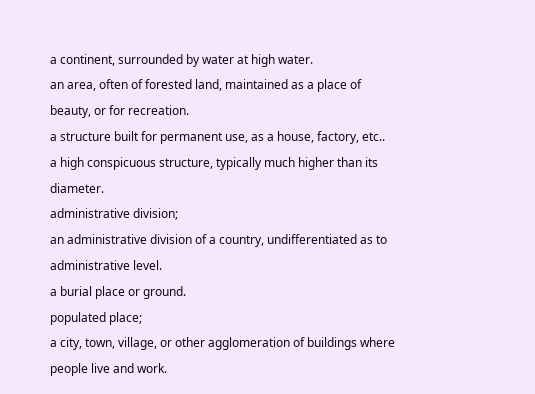a continent, surrounded by water at high water.
an area, often of forested land, maintained as a place of beauty, or for recreation.
a structure built for permanent use, as a house, factory, etc..
a high conspicuous structure, typically much higher than its diameter.
administrative division;
an administrative division of a country, undifferentiated as to administrative level.
a burial place or ground.
populated place;
a city, town, village, or other agglomeration of buildings where people live and work.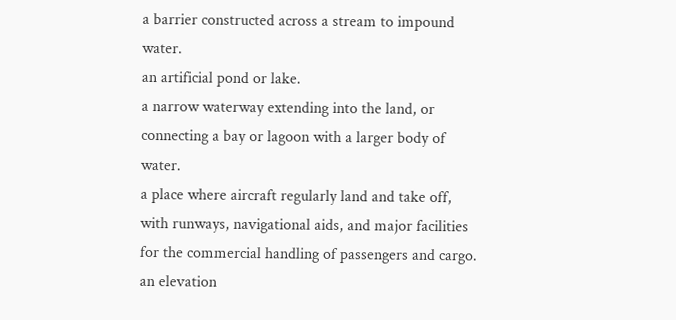a barrier constructed across a stream to impound water.
an artificial pond or lake.
a narrow waterway extending into the land, or connecting a bay or lagoon with a larger body of water.
a place where aircraft regularly land and take off, with runways, navigational aids, and major facilities for the commercial handling of passengers and cargo.
an elevation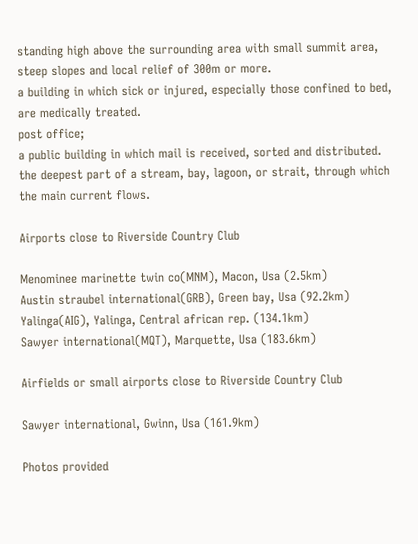standing high above the surrounding area with small summit area, steep slopes and local relief of 300m or more.
a building in which sick or injured, especially those confined to bed, are medically treated.
post office;
a public building in which mail is received, sorted and distributed.
the deepest part of a stream, bay, lagoon, or strait, through which the main current flows.

Airports close to Riverside Country Club

Menominee marinette twin co(MNM), Macon, Usa (2.5km)
Austin straubel international(GRB), Green bay, Usa (92.2km)
Yalinga(AIG), Yalinga, Central african rep. (134.1km)
Sawyer international(MQT), Marquette, Usa (183.6km)

Airfields or small airports close to Riverside Country Club

Sawyer international, Gwinn, Usa (161.9km)

Photos provided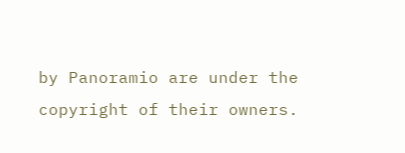by Panoramio are under the copyright of their owners.